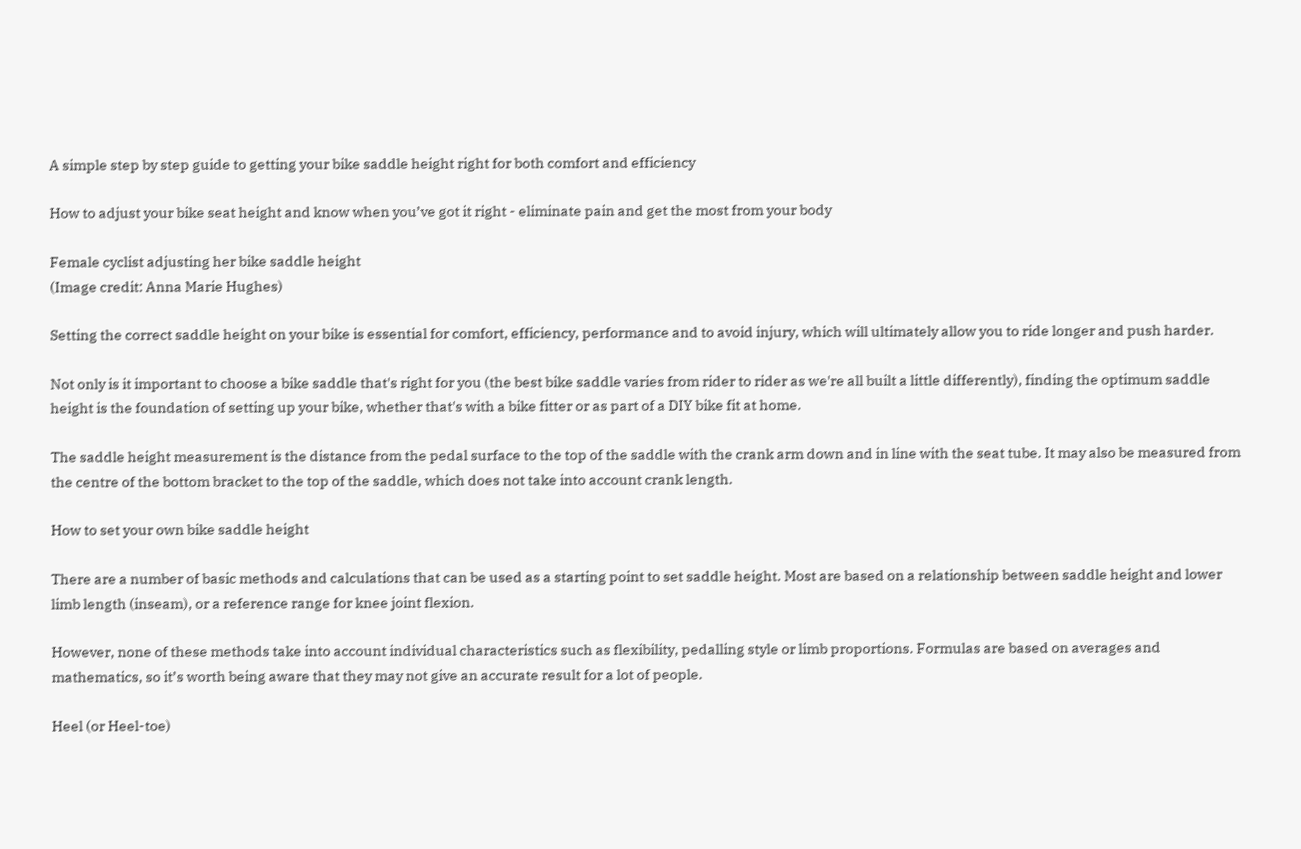A simple step by step guide to getting your bike saddle height right for both comfort and efficiency

How to adjust your bike seat height and know when you’ve got it right - eliminate pain and get the most from your body

Female cyclist adjusting her bike saddle height
(Image credit: Anna Marie Hughes)

Setting the correct saddle height on your bike is essential for comfort, efficiency, performance and to avoid injury, which will ultimately allow you to ride longer and push harder.

Not only is it important to choose a bike saddle that's right for you (the best bike saddle varies from rider to rider as we're all built a little differently), finding the optimum saddle height is the foundation of setting up your bike, whether that's with a bike fitter or as part of a DIY bike fit at home.

The saddle height measurement is the distance from the pedal surface to the top of the saddle with the crank arm down and in line with the seat tube. It may also be measured from the centre of the bottom bracket to the top of the saddle, which does not take into account crank length.

How to set your own bike saddle height

There are a number of basic methods and calculations that can be used as a starting point to set saddle height. Most are based on a relationship between saddle height and lower limb length (inseam), or a reference range for knee joint flexion.

However, none of these methods take into account individual characteristics such as flexibility, pedalling style or limb proportions. Formulas are based on averages and mathematics, so it’s worth being aware that they may not give an accurate result for a lot of people.

Heel (or Heel-toe)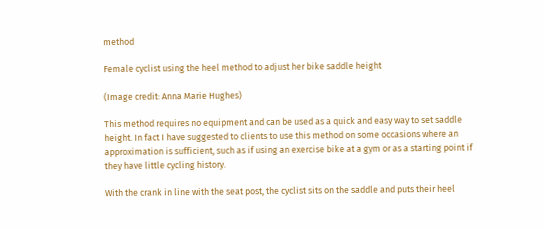method

Female cyclist using the heel method to adjust her bike saddle height

(Image credit: Anna Marie Hughes)

This method requires no equipment and can be used as a quick and easy way to set saddle height. In fact I have suggested to clients to use this method on some occasions where an approximation is sufficient, such as if using an exercise bike at a gym or as a starting point if they have little cycling history.

With the crank in line with the seat post, the cyclist sits on the saddle and puts their heel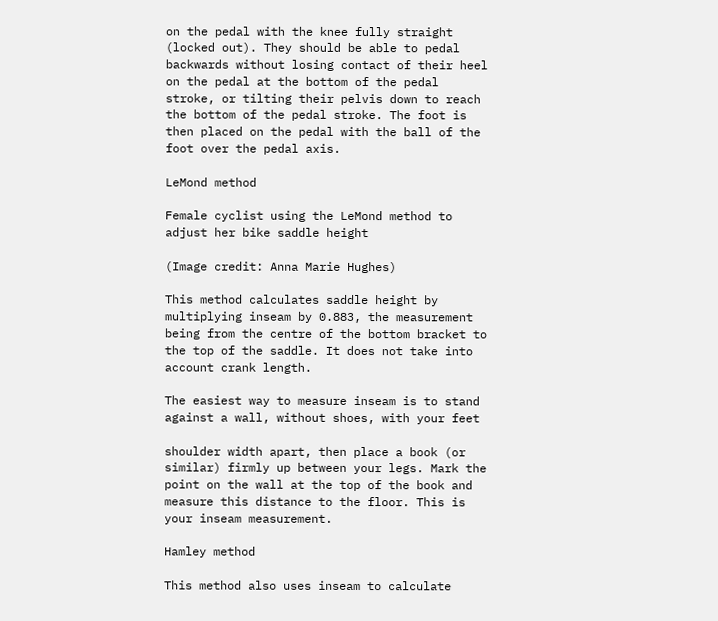on the pedal with the knee fully straight (locked out). They should be able to pedal backwards without losing contact of their heel on the pedal at the bottom of the pedal stroke, or tilting their pelvis down to reach the bottom of the pedal stroke. The foot is then placed on the pedal with the ball of the foot over the pedal axis.

LeMond method

Female cyclist using the LeMond method to adjust her bike saddle height

(Image credit: Anna Marie Hughes)

This method calculates saddle height by multiplying inseam by 0.883, the measurement being from the centre of the bottom bracket to the top of the saddle. It does not take into account crank length.

The easiest way to measure inseam is to stand against a wall, without shoes, with your feet

shoulder width apart, then place a book (or similar) firmly up between your legs. Mark the point on the wall at the top of the book and measure this distance to the floor. This is your inseam measurement.

Hamley method

This method also uses inseam to calculate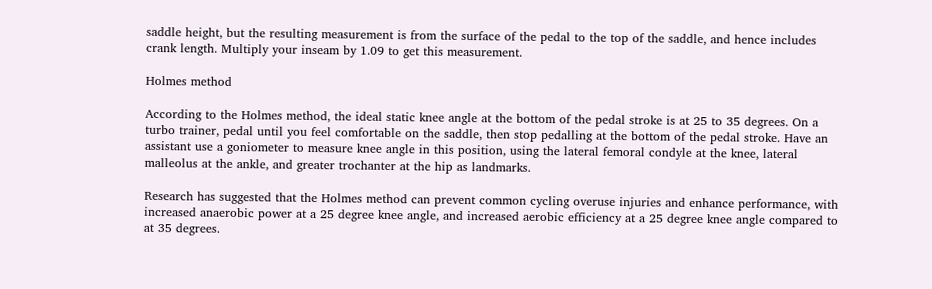saddle height, but the resulting measurement is from the surface of the pedal to the top of the saddle, and hence includes crank length. Multiply your inseam by 1.09 to get this measurement.

Holmes method

According to the Holmes method, the ideal static knee angle at the bottom of the pedal stroke is at 25 to 35 degrees. On a turbo trainer, pedal until you feel comfortable on the saddle, then stop pedalling at the bottom of the pedal stroke. Have an assistant use a goniometer to measure knee angle in this position, using the lateral femoral condyle at the knee, lateral malleolus at the ankle, and greater trochanter at the hip as landmarks.

Research has suggested that the Holmes method can prevent common cycling overuse injuries and enhance performance, with increased anaerobic power at a 25 degree knee angle, and increased aerobic efficiency at a 25 degree knee angle compared to at 35 degrees.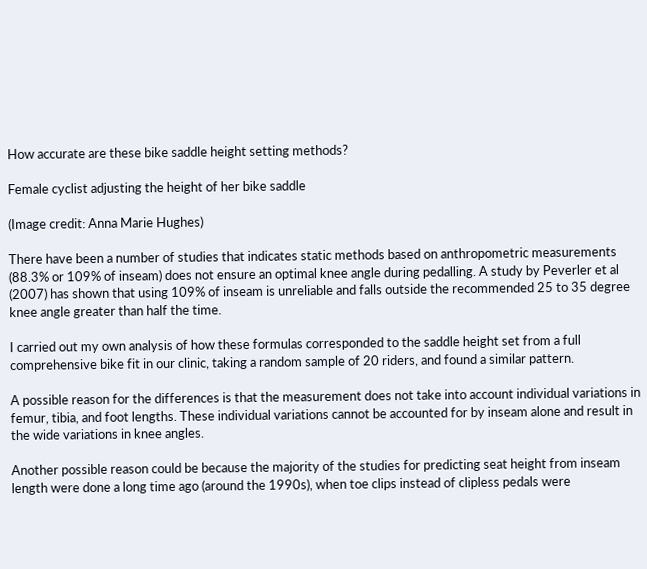How accurate are these bike saddle height setting methods?

Female cyclist adjusting the height of her bike saddle

(Image credit: Anna Marie Hughes)

There have been a number of studies that indicates static methods based on anthropometric measurements (88.3% or 109% of inseam) does not ensure an optimal knee angle during pedalling. A study by Peverler et al (2007) has shown that using 109% of inseam is unreliable and falls outside the recommended 25 to 35 degree knee angle greater than half the time.

I carried out my own analysis of how these formulas corresponded to the saddle height set from a full comprehensive bike fit in our clinic, taking a random sample of 20 riders, and found a similar pattern.

A possible reason for the differences is that the measurement does not take into account individual variations in femur, tibia, and foot lengths. These individual variations cannot be accounted for by inseam alone and result in the wide variations in knee angles.

Another possible reason could be because the majority of the studies for predicting seat height from inseam length were done a long time ago (around the 1990s), when toe clips instead of clipless pedals were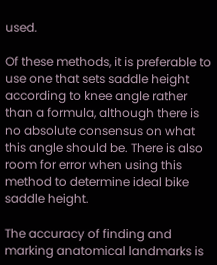used.

Of these methods, it is preferable to use one that sets saddle height according to knee angle rather than a formula, although there is no absolute consensus on what this angle should be. There is also room for error when using this method to determine ideal bike saddle height.

The accuracy of finding and marking anatomical landmarks is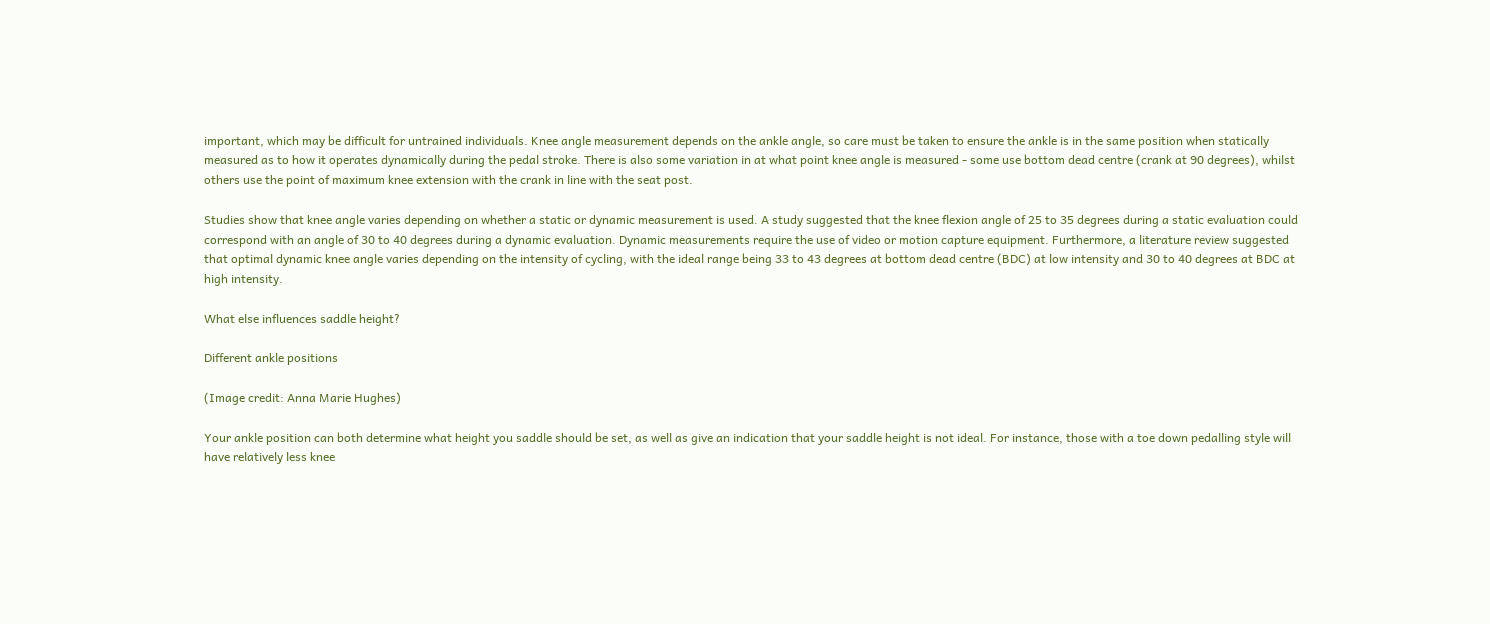important, which may be difficult for untrained individuals. Knee angle measurement depends on the ankle angle, so care must be taken to ensure the ankle is in the same position when statically measured as to how it operates dynamically during the pedal stroke. There is also some variation in at what point knee angle is measured - some use bottom dead centre (crank at 90 degrees), whilst others use the point of maximum knee extension with the crank in line with the seat post.

Studies show that knee angle varies depending on whether a static or dynamic measurement is used. A study suggested that the knee flexion angle of 25 to 35 degrees during a static evaluation could correspond with an angle of 30 to 40 degrees during a dynamic evaluation. Dynamic measurements require the use of video or motion capture equipment. Furthermore, a literature review suggested that optimal dynamic knee angle varies depending on the intensity of cycling, with the ideal range being 33 to 43 degrees at bottom dead centre (BDC) at low intensity and 30 to 40 degrees at BDC at high intensity.

What else influences saddle height?

Different ankle positions

(Image credit: Anna Marie Hughes)

Your ankle position can both determine what height you saddle should be set, as well as give an indication that your saddle height is not ideal. For instance, those with a toe down pedalling style will have relatively less knee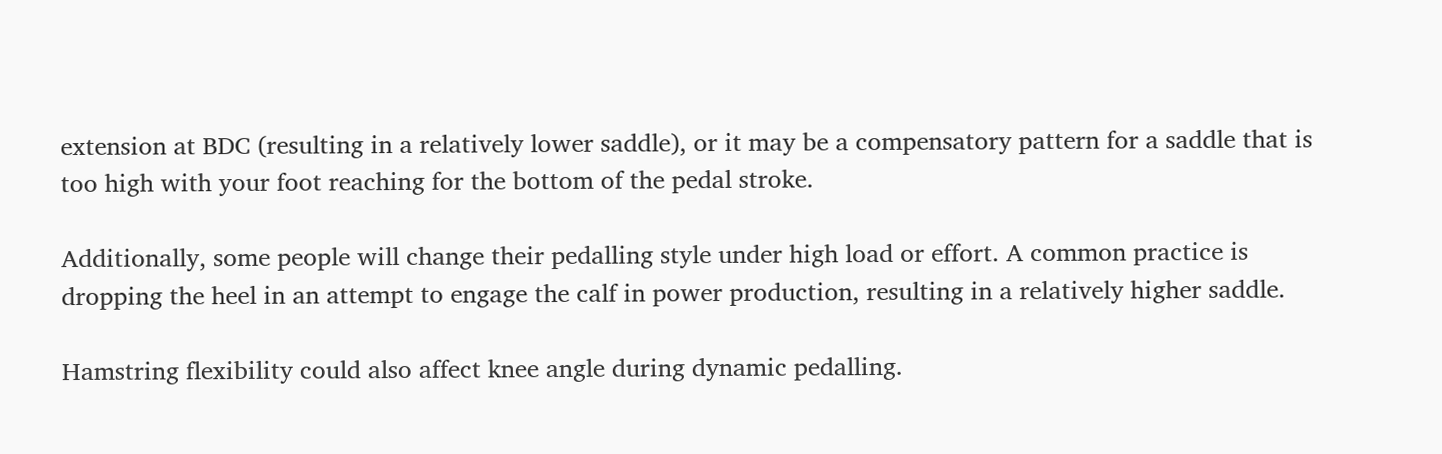extension at BDC (resulting in a relatively lower saddle), or it may be a compensatory pattern for a saddle that is too high with your foot reaching for the bottom of the pedal stroke.

Additionally, some people will change their pedalling style under high load or effort. A common practice is dropping the heel in an attempt to engage the calf in power production, resulting in a relatively higher saddle.

Hamstring flexibility could also affect knee angle during dynamic pedalling.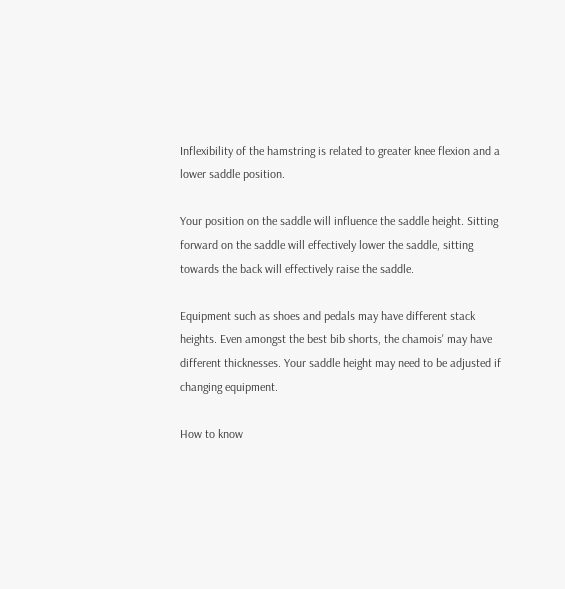Inflexibility of the hamstring is related to greater knee flexion and a lower saddle position.

Your position on the saddle will influence the saddle height. Sitting forward on the saddle will effectively lower the saddle, sitting towards the back will effectively raise the saddle.

Equipment such as shoes and pedals may have different stack heights. Even amongst the best bib shorts, the chamois' may have different thicknesses. Your saddle height may need to be adjusted if changing equipment.

How to know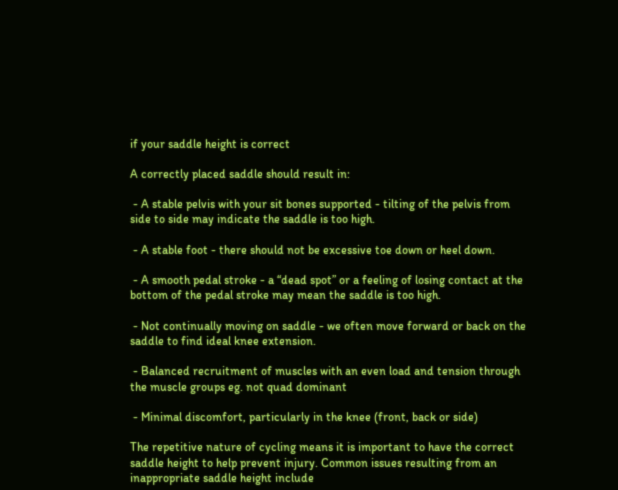if your saddle height is correct

A correctly placed saddle should result in:

 - A stable pelvis with your sit bones supported - tilting of the pelvis from side to side may indicate the saddle is too high.

 - A stable foot - there should not be excessive toe down or heel down.

 - A smooth pedal stroke - a “dead spot” or a feeling of losing contact at the bottom of the pedal stroke may mean the saddle is too high.

 - Not continually moving on saddle - we often move forward or back on the saddle to find ideal knee extension.

 - Balanced recruitment of muscles with an even load and tension through the muscle groups eg. not quad dominant

 - Minimal discomfort, particularly in the knee (front, back or side)

The repetitive nature of cycling means it is important to have the correct saddle height to help prevent injury. Common issues resulting from an inappropriate saddle height include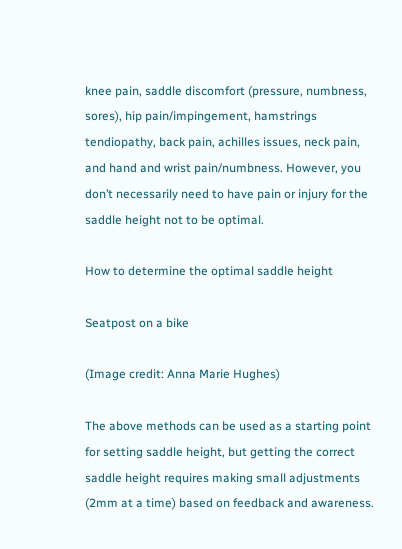knee pain, saddle discomfort (pressure, numbness, sores), hip pain/impingement, hamstrings tendiopathy, back pain, achilles issues, neck pain, and hand and wrist pain/numbness. However, you don’t necessarily need to have pain or injury for the saddle height not to be optimal.

How to determine the optimal saddle height

Seatpost on a bike

(Image credit: Anna Marie Hughes)

The above methods can be used as a starting point for setting saddle height, but getting the correct saddle height requires making small adjustments (2mm at a time) based on feedback and awareness.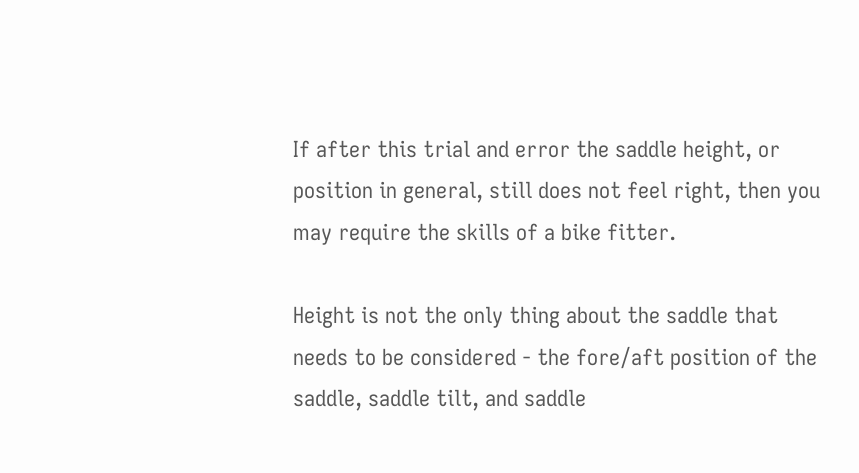If after this trial and error the saddle height, or position in general, still does not feel right, then you may require the skills of a bike fitter.

Height is not the only thing about the saddle that needs to be considered - the fore/aft position of the saddle, saddle tilt, and saddle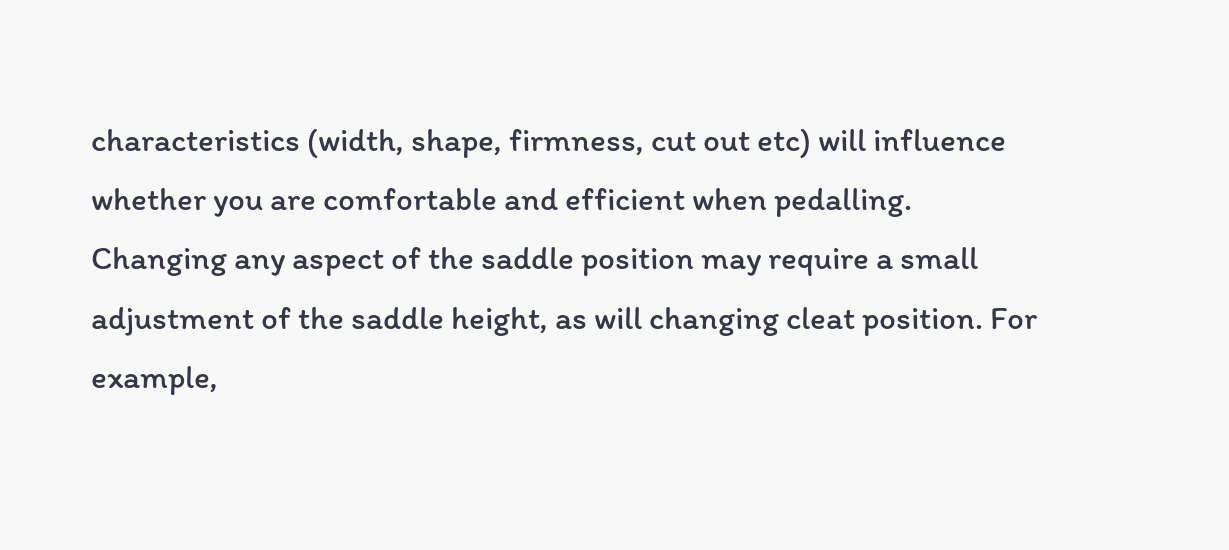characteristics (width, shape, firmness, cut out etc) will influence whether you are comfortable and efficient when pedalling. Changing any aspect of the saddle position may require a small adjustment of the saddle height, as will changing cleat position. For example,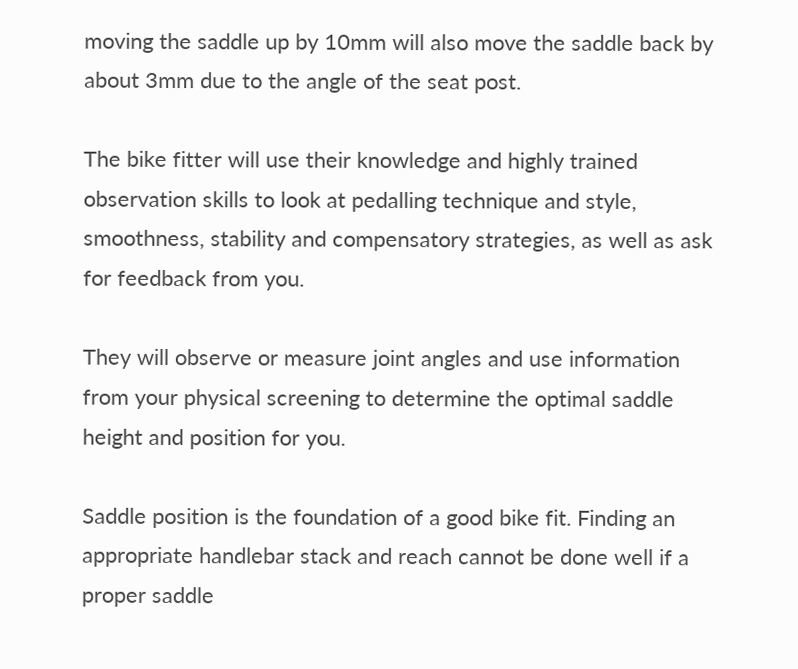moving the saddle up by 10mm will also move the saddle back by about 3mm due to the angle of the seat post.

The bike fitter will use their knowledge and highly trained observation skills to look at pedalling technique and style, smoothness, stability and compensatory strategies, as well as ask for feedback from you.

They will observe or measure joint angles and use information from your physical screening to determine the optimal saddle height and position for you.

Saddle position is the foundation of a good bike fit. Finding an appropriate handlebar stack and reach cannot be done well if a proper saddle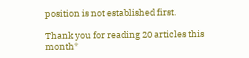position is not established first.

Thank you for reading 20 articles this month*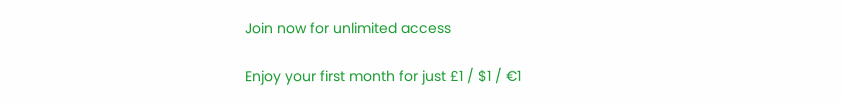Join now for unlimited access

Enjoy your first month for just £1 / $1 / €1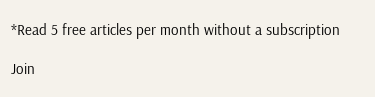*Read 5 free articles per month without a subscription

Join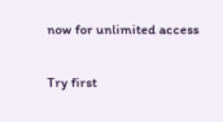now for unlimited access

Try first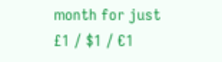month for just £1 / $1 / €1